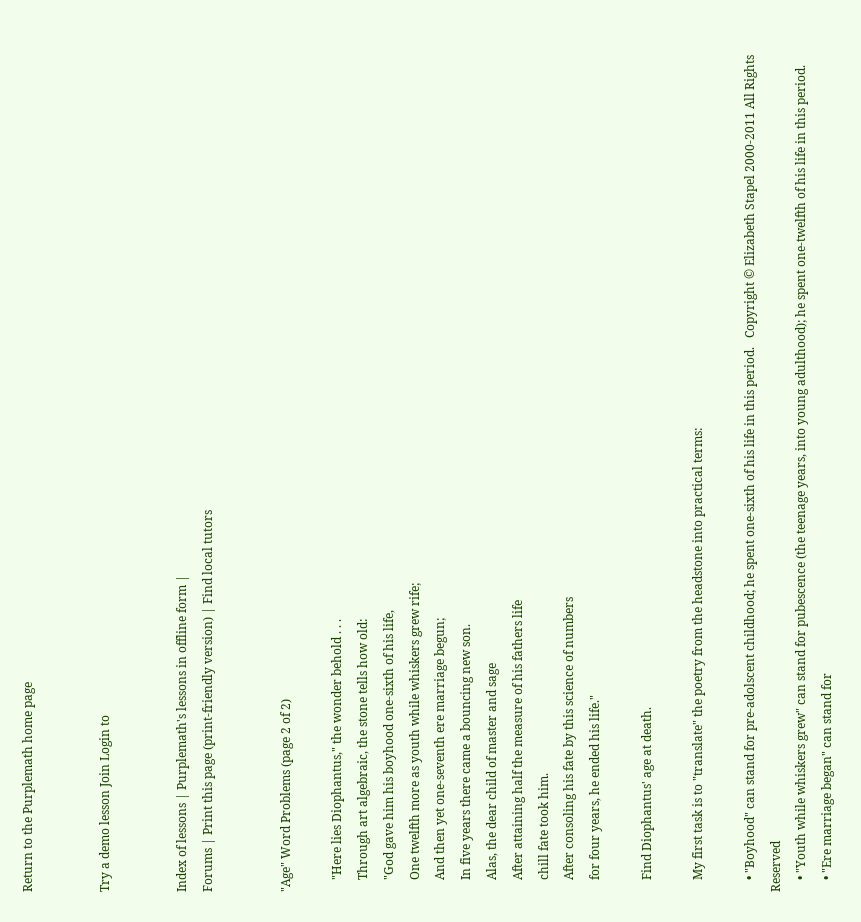Return to the Purplemath home page


Try a demo lesson Join Login to


Index of lessons | Purplemath's lessons in offline form |
Forums | Print this page (print-friendly version) | Find local tutors


"Age" Word Problems (page 2 of 2)

    "Here lies Diophantus," the wonder behold . . .
    Through art algebraic, the stone tells how old:
    "God gave him his boyhood one-sixth of his life,
    One twelfth more as youth while whiskers grew rife;
    And then yet one-seventh ere marriage begun;
    In five years there came a bouncing new son.
    Alas, the dear child of master and sage
    After attaining half the measure of his fathers life
    chill fate took him.
    After consoling his fate by this science of numbers
    for four years, he ended his life."

    Find Diophantus' age at death.

    My first task is to "translate" the poetry from the headstone into practical terms:

    • "Boyhood" can stand for pre-adolscent childhood; he spent one-sixth of his life in this period.   Copyright © Elizabeth Stapel 2000-2011 All Rights Reserved
    • "Youth while whiskers grew" can stand for pubescence (the teenage years, into young adulthood); he spent one-twelfth of his life in this period.
    • "Ere marriage began" can stand for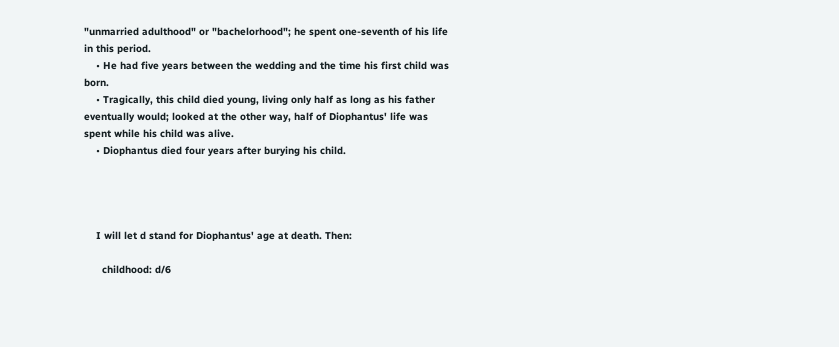"unmarried adulthood" or "bachelorhood"; he spent one-seventh of his life in this period.
    • He had five years between the wedding and the time his first child was born.
    • Tragically, this child died young, living only half as long as his father eventually would; looked at the other way, half of Diophantus' life was spent while his child was alive.
    • Diophantus died four years after burying his child.




    I will let d stand for Diophantus' age at death. Then:

      childhood: d/6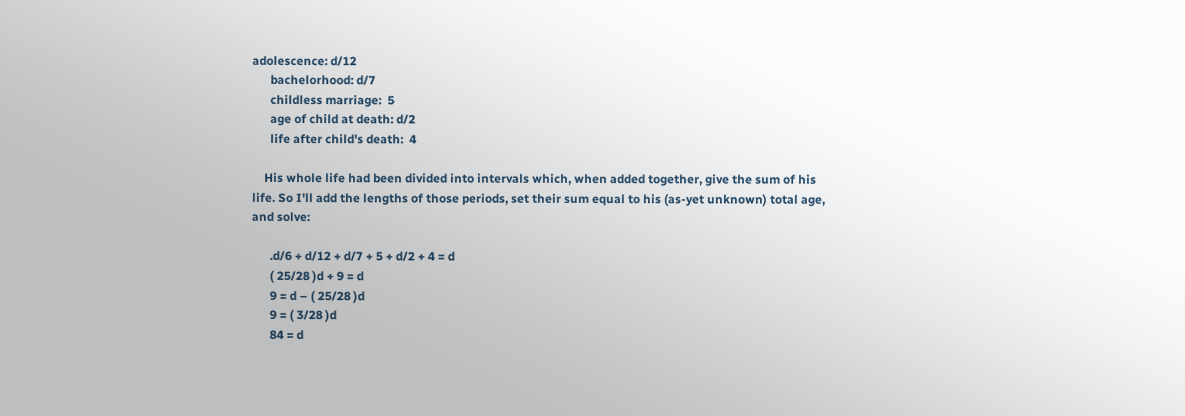adolescence: d/12
      bachelorhood: d/7
      childless marriage:  5
      age of child at death: d/2
      life after child's death:  4

    His whole life had been divided into intervals which, when added together, give the sum of his life. So I'll add the lengths of those periods, set their sum equal to his (as-yet unknown) total age, and solve:

      .d/6 + d/12 + d/7 + 5 + d/2 + 4 = d
      ( 25/28 )d + 9 = d
      9 = d – ( 25/28 )d
      9 = ( 3/28 )d
      84 = d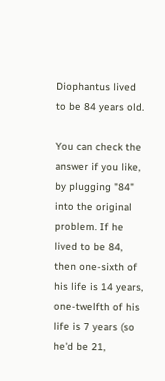Diophantus lived to be 84 years old.

You can check the answer if you like, by plugging "84" into the original problem. If he lived to be 84, then one-sixth of his life is 14 years, one-twelfth of his life is 7 years (so he'd be 21,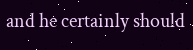and he certainly should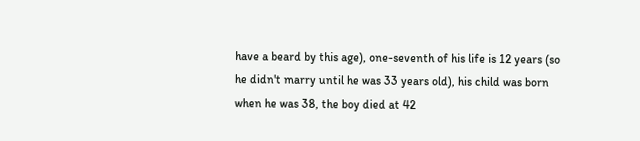have a beard by this age), one-seventh of his life is 12 years (so he didn't marry until he was 33 years old), his child was born when he was 38, the boy died at 42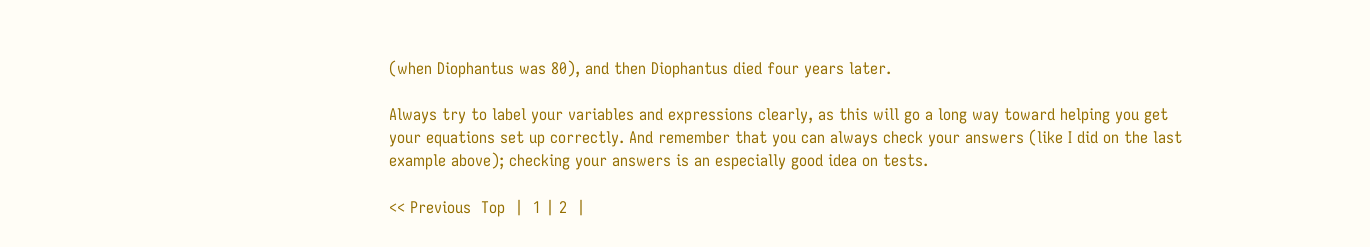(when Diophantus was 80), and then Diophantus died four years later.

Always try to label your variables and expressions clearly, as this will go a long way toward helping you get your equations set up correctly. And remember that you can always check your answers (like I did on the last example above); checking your answers is an especially good idea on tests.

<< Previous  Top  |  1 | 2  |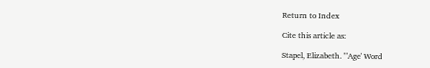Return to Index

Cite this article as:

Stapel, Elizabeth. "'Age' Word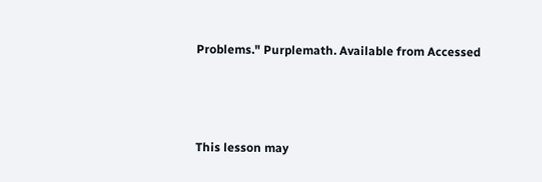Problems." Purplemath. Available from Accessed



This lesson may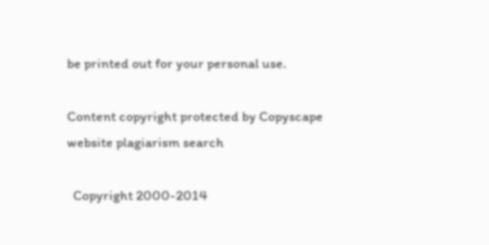be printed out for your personal use.

Content copyright protected by Copyscape website plagiarism search

  Copyright 2000-2014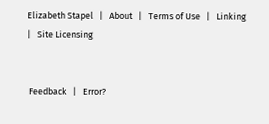Elizabeth Stapel   |   About   |   Terms of Use   |   Linking   |   Site Licensing


 Feedback   |   Error?